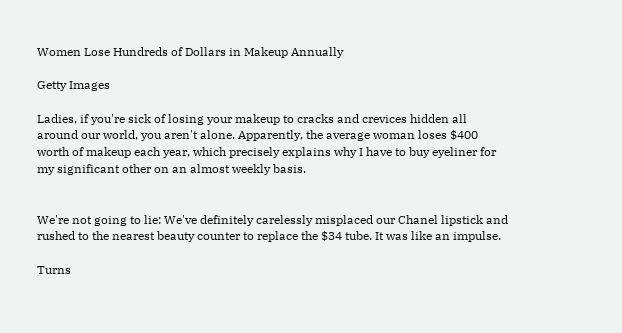Women Lose Hundreds of Dollars in Makeup Annually

Getty Images

Ladies, if you're sick of losing your makeup to cracks and crevices hidden all around our world, you aren't alone. Apparently, the average woman loses $400 worth of makeup each year, which precisely explains why I have to buy eyeliner for my significant other on an almost weekly basis.


We're not going to lie: We've definitely carelessly misplaced our Chanel lipstick and rushed to the nearest beauty counter to replace the $34 tube. It was like an impulse.

Turns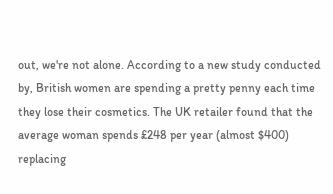out, we're not alone. According to a new study conducted by, British women are spending a pretty penny each time they lose their cosmetics. The UK retailer found that the average woman spends £248 per year (almost $400) replacing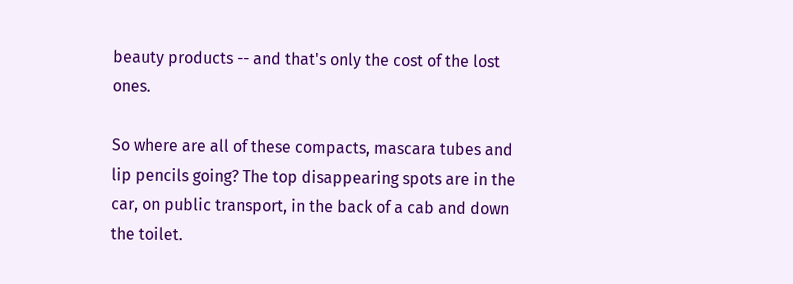beauty products -- and that's only the cost of the lost ones.

So where are all of these compacts, mascara tubes and lip pencils going? The top disappearing spots are in the car, on public transport, in the back of a cab and down the toilet.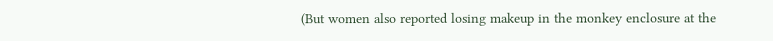(But women also reported losing makeup in the monkey enclosure at the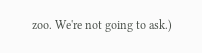zoo. We're not going to ask.)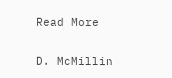Read More

D. McMillin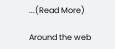...(Read More)

Around the web